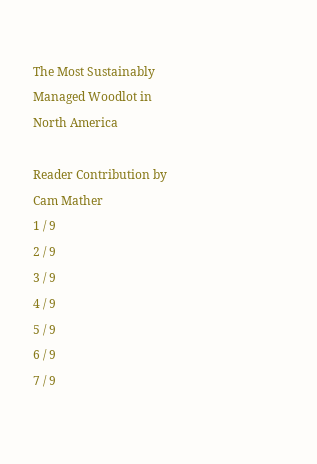The Most Sustainably Managed Woodlot in North America

Reader Contribution by Cam Mather
1 / 9
2 / 9
3 / 9
4 / 9
5 / 9
6 / 9
7 / 9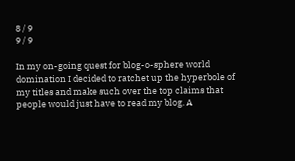8 / 9
9 / 9

In my on-going quest for blog-o-sphere world domination I decided to ratchet up the hyperbole of my titles and make such over the top claims that people would just have to read my blog. A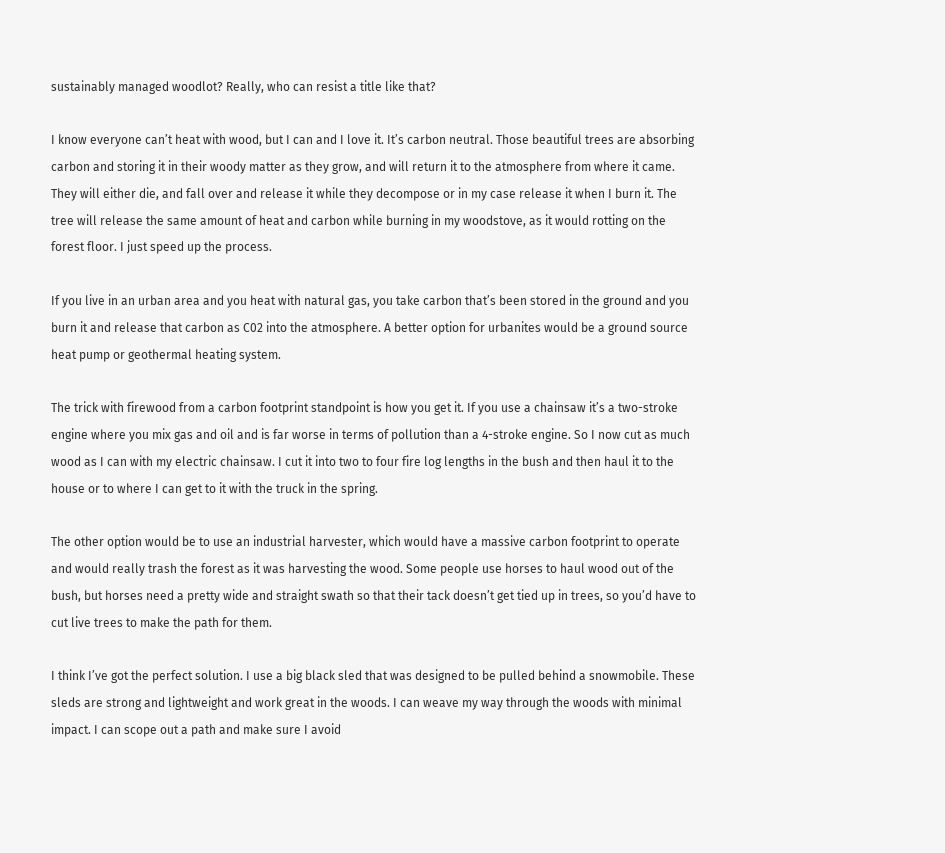sustainably managed woodlot? Really, who can resist a title like that?

I know everyone can’t heat with wood, but I can and I love it. It’s carbon neutral. Those beautiful trees are absorbing carbon and storing it in their woody matter as they grow, and will return it to the atmosphere from where it came. They will either die, and fall over and release it while they decompose or in my case release it when I burn it. The tree will release the same amount of heat and carbon while burning in my woodstove, as it would rotting on the forest floor. I just speed up the process.

If you live in an urban area and you heat with natural gas, you take carbon that’s been stored in the ground and you burn it and release that carbon as C02 into the atmosphere. A better option for urbanites would be a ground source heat pump or geothermal heating system.

The trick with firewood from a carbon footprint standpoint is how you get it. If you use a chainsaw it’s a two-stroke engine where you mix gas and oil and is far worse in terms of pollution than a 4-stroke engine. So I now cut as much wood as I can with my electric chainsaw. I cut it into two to four fire log lengths in the bush and then haul it to the house or to where I can get to it with the truck in the spring.

The other option would be to use an industrial harvester, which would have a massive carbon footprint to operate and would really trash the forest as it was harvesting the wood. Some people use horses to haul wood out of the bush, but horses need a pretty wide and straight swath so that their tack doesn’t get tied up in trees, so you’d have to cut live trees to make the path for them.

I think I’ve got the perfect solution. I use a big black sled that was designed to be pulled behind a snowmobile. These sleds are strong and lightweight and work great in the woods. I can weave my way through the woods with minimal impact. I can scope out a path and make sure I avoid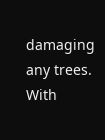damaging any trees. With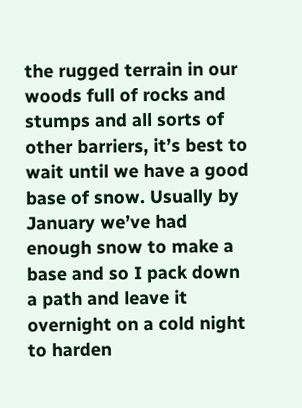the rugged terrain in our woods full of rocks and stumps and all sorts of other barriers, it’s best to wait until we have a good base of snow. Usually by January we’ve had enough snow to make a base and so I pack down a path and leave it overnight on a cold night to harden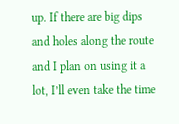up. If there are big dips and holes along the route and I plan on using it a lot, I’ll even take the time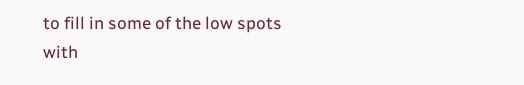to fill in some of the low spots with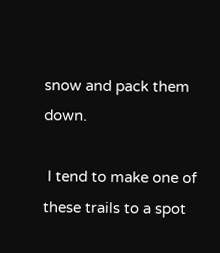snow and pack them down.

 I tend to make one of these trails to a spot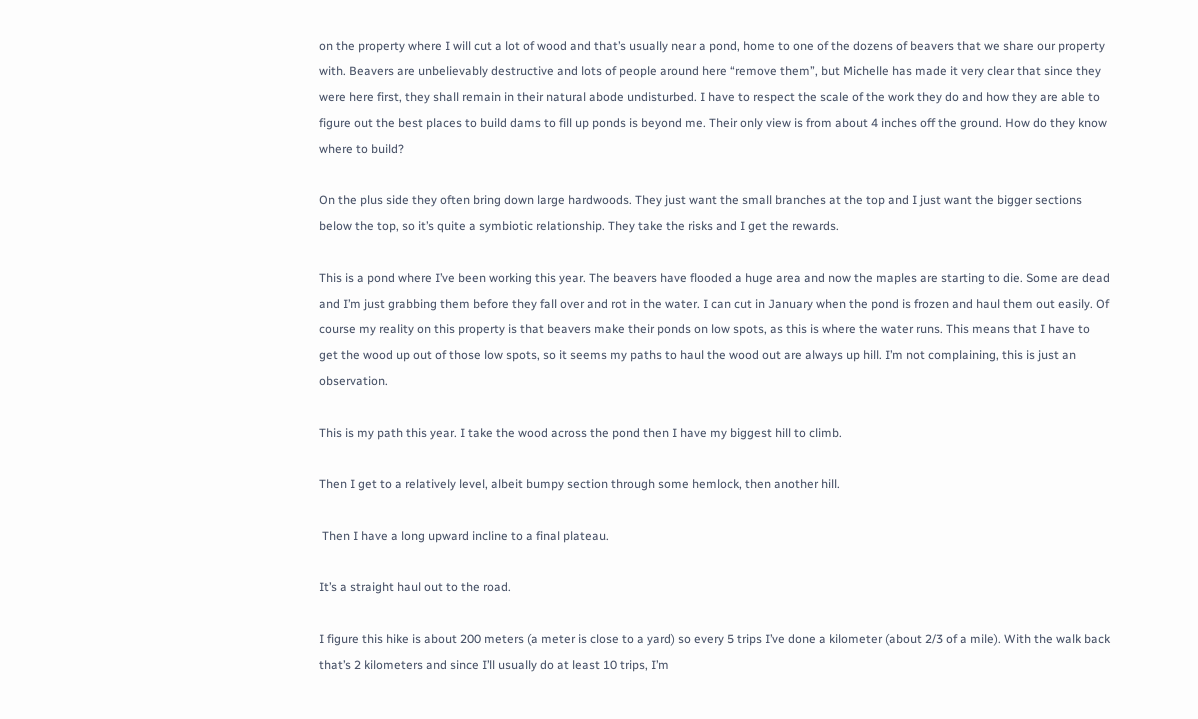on the property where I will cut a lot of wood and that’s usually near a pond, home to one of the dozens of beavers that we share our property with. Beavers are unbelievably destructive and lots of people around here “remove them”, but Michelle has made it very clear that since they were here first, they shall remain in their natural abode undisturbed. I have to respect the scale of the work they do and how they are able to figure out the best places to build dams to fill up ponds is beyond me. Their only view is from about 4 inches off the ground. How do they know where to build?

On the plus side they often bring down large hardwoods. They just want the small branches at the top and I just want the bigger sections below the top, so it’s quite a symbiotic relationship. They take the risks and I get the rewards.

This is a pond where I’ve been working this year. The beavers have flooded a huge area and now the maples are starting to die. Some are dead and I’m just grabbing them before they fall over and rot in the water. I can cut in January when the pond is frozen and haul them out easily. Of course my reality on this property is that beavers make their ponds on low spots, as this is where the water runs. This means that I have to get the wood up out of those low spots, so it seems my paths to haul the wood out are always up hill. I’m not complaining, this is just an observation.

This is my path this year. I take the wood across the pond then I have my biggest hill to climb.

Then I get to a relatively level, albeit bumpy section through some hemlock, then another hill.

 Then I have a long upward incline to a final plateau.

It’s a straight haul out to the road.

I figure this hike is about 200 meters (a meter is close to a yard) so every 5 trips I’ve done a kilometer (about 2/3 of a mile). With the walk back that’s 2 kilometers and since I’ll usually do at least 10 trips, I’m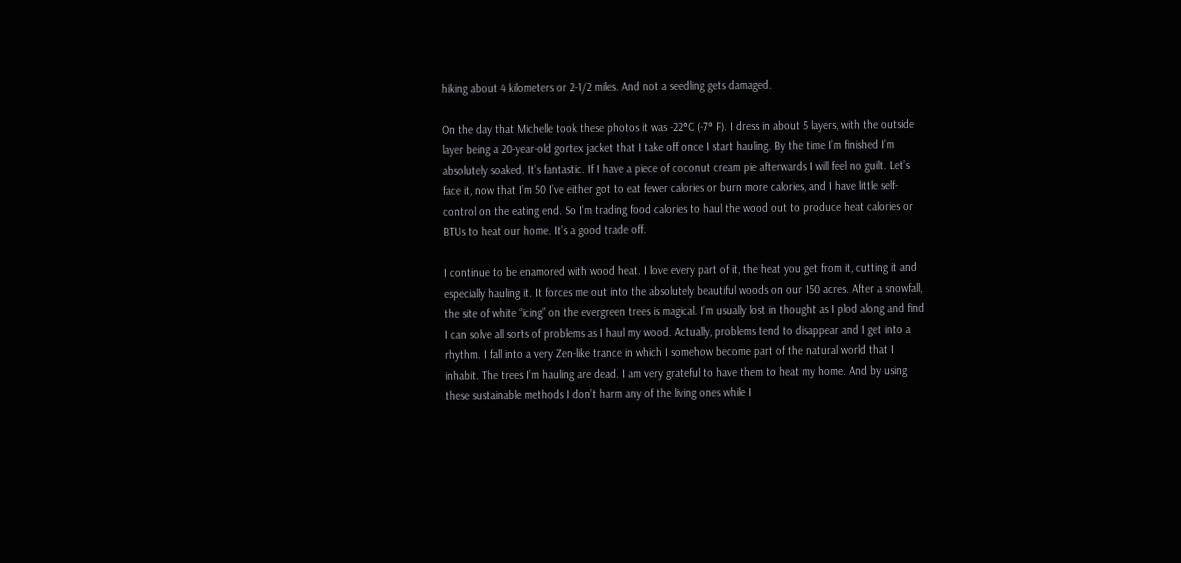hiking about 4 kilometers or 2-1/2 miles. And not a seedling gets damaged.

On the day that Michelle took these photos it was -22°C (-7° F). I dress in about 5 layers, with the outside layer being a 20-year-old gortex jacket that I take off once I start hauling. By the time I’m finished I’m absolutely soaked. It’s fantastic. If I have a piece of coconut cream pie afterwards I will feel no guilt. Let’s face it, now that I’m 50 I’ve either got to eat fewer calories or burn more calories, and I have little self-control on the eating end. So I’m trading food calories to haul the wood out to produce heat calories or BTUs to heat our home. It’s a good trade off.

I continue to be enamored with wood heat. I love every part of it, the heat you get from it, cutting it and especially hauling it. It forces me out into the absolutely beautiful woods on our 150 acres. After a snowfall, the site of white “icing” on the evergreen trees is magical. I’m usually lost in thought as I plod along and find I can solve all sorts of problems as I haul my wood. Actually, problems tend to disappear and I get into a rhythm. I fall into a very Zen-like trance in which I somehow become part of the natural world that I inhabit. The trees I’m hauling are dead. I am very grateful to have them to heat my home. And by using these sustainable methods I don’t harm any of the living ones while I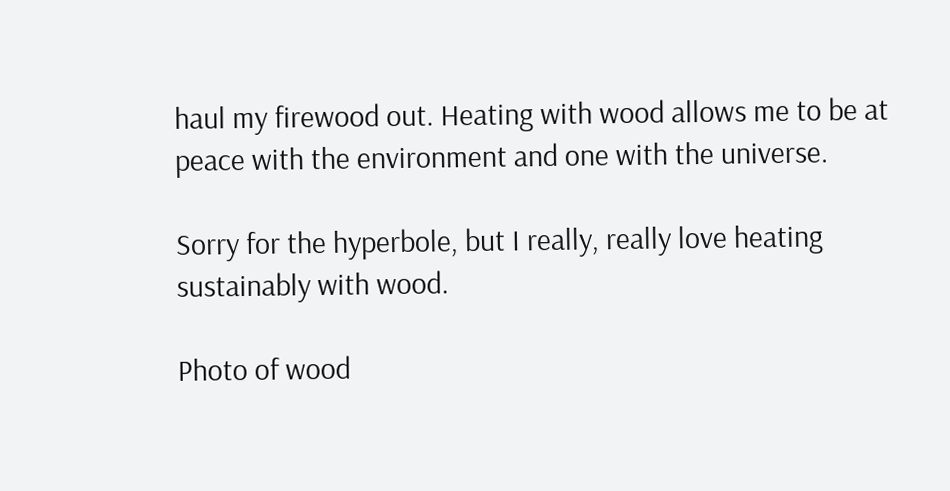haul my firewood out. Heating with wood allows me to be at peace with the environment and one with the universe.

Sorry for the hyperbole, but I really, really love heating sustainably with wood.

Photo of wood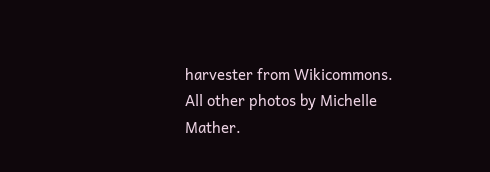harvester from Wikicommons. All other photos by Michelle Mather.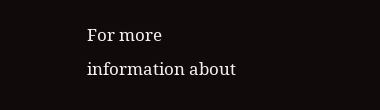For more information about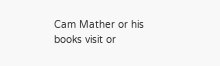Cam Mather or his books visit or